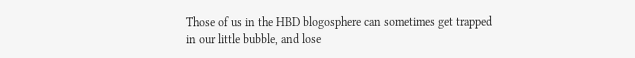Those of us in the HBD blogosphere can sometimes get trapped in our little bubble, and lose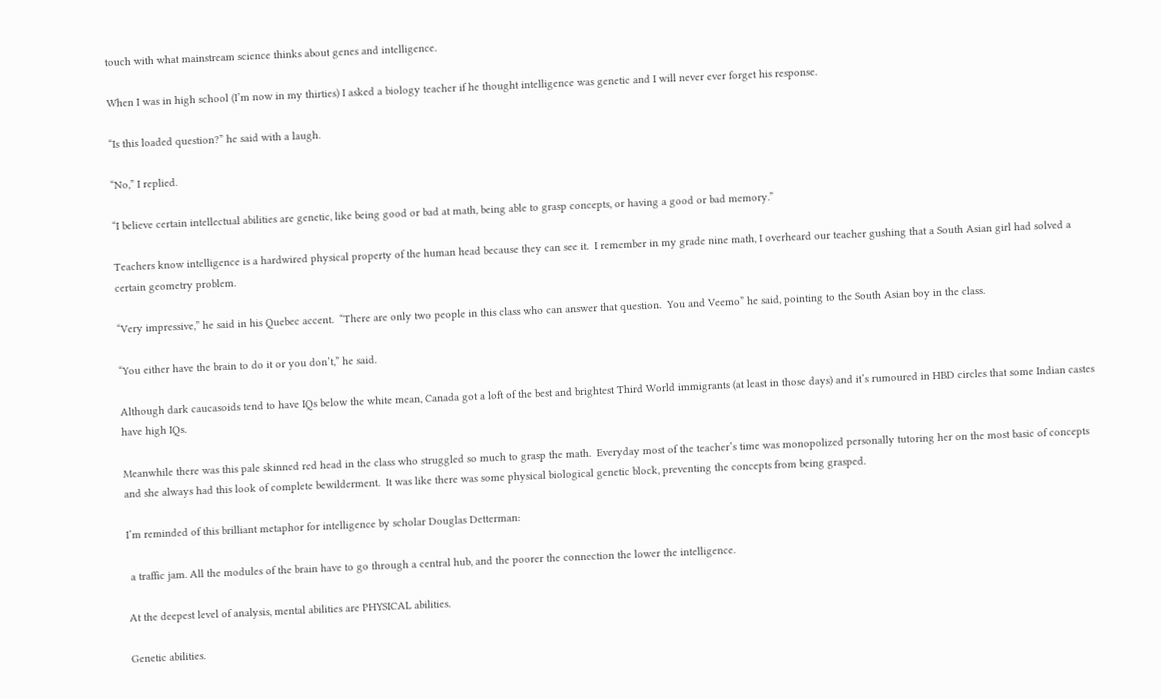touch with what mainstream science thinks about genes and intelligence.

When I was in high school (I’m now in my thirties) I asked a biology teacher if he thought intelligence was genetic and I will never ever forget his response.

“Is this loaded question?” he said with a laugh.

“No,” I replied.

“I believe certain intellectual abilities are genetic, like being good or bad at math, being able to grasp concepts, or having a good or bad memory.”

Teachers know intelligence is a hardwired physical property of the human head because they can see it.  I remember in my grade nine math, I overheard our teacher gushing that a South Asian girl had solved a certain geometry problem.

“Very impressive,” he said in his Quebec accent.  “There are only two people in this class who can answer that question.  You and Veemo” he said, pointing to the South Asian boy in the class.

“You either have the brain to do it or you don’t,” he said.

Although dark caucasoids tend to have IQs below the white mean, Canada got a loft of the best and brightest Third World immigrants (at least in those days) and it’s rumoured in HBD circles that some Indian castes have high IQs.

Meanwhile there was this pale skinned red head in the class who struggled so much to grasp the math.  Everyday most of the teacher’s time was monopolized personally tutoring her on the most basic of concepts and she always had this look of complete bewilderment.  It was like there was some physical biological genetic block, preventing the concepts from being grasped.

I’m reminded of this brilliant metaphor for intelligence by scholar Douglas Detterman:

 a traffic jam. All the modules of the brain have to go through a central hub, and the poorer the connection the lower the intelligence.

At the deepest level of analysis, mental abilities are PHYSICAL abilities.

Genetic abilities.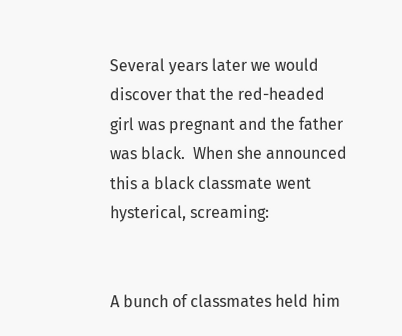Several years later we would discover that the red-headed girl was pregnant and the father was black.  When she announced this a black classmate went hysterical, screaming:


A bunch of classmates held him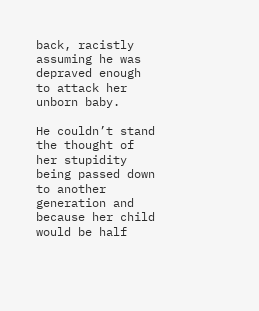back, racistly assuming he was depraved enough to attack her unborn baby.

He couldn’t stand the thought of her stupidity being passed down to another generation and because her child would be half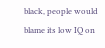black, people would blame its low IQ on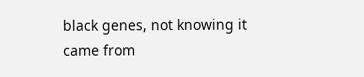black genes, not knowing it came from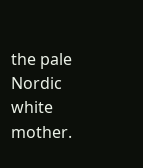the pale Nordic white mother.